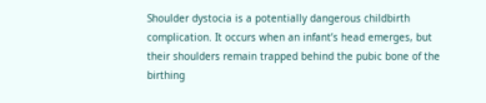Shoulder dystocia is a potentially dangerous childbirth complication. It occurs when an infant’s head emerges, but their shoulders remain trapped behind the pubic bone of the birthing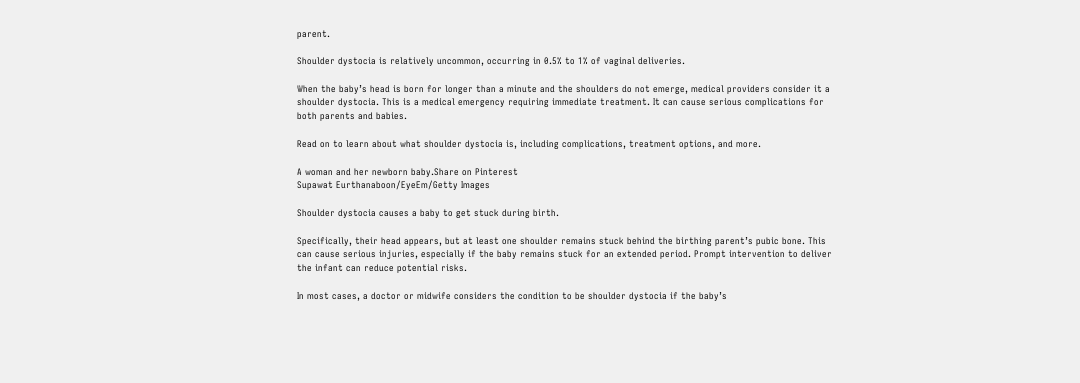parent.

Shoulder dystocia is relatively uncommon, occurring in 0.5% to 1% of vaginal deliveries.

When the baby’s head is born for longer than a minute and the shoulders do not emerge, medical providers consider it a shoulder dystocia. This is a medical emergency requiring immediate treatment. It can cause serious complications for both parents and babies.

Read on to learn about what shoulder dystocia is, including complications, treatment options, and more.

A woman and her newborn baby.Share on Pinterest
Supawat Eurthanaboon/EyeEm/Getty Images

Shoulder dystocia causes a baby to get stuck during birth.

Specifically, their head appears, but at least one shoulder remains stuck behind the birthing parent’s pubic bone. This can cause serious injuries, especially if the baby remains stuck for an extended period. Prompt intervention to deliver the infant can reduce potential risks.

In most cases, a doctor or midwife considers the condition to be shoulder dystocia if the baby’s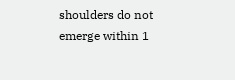shoulders do not emerge within 1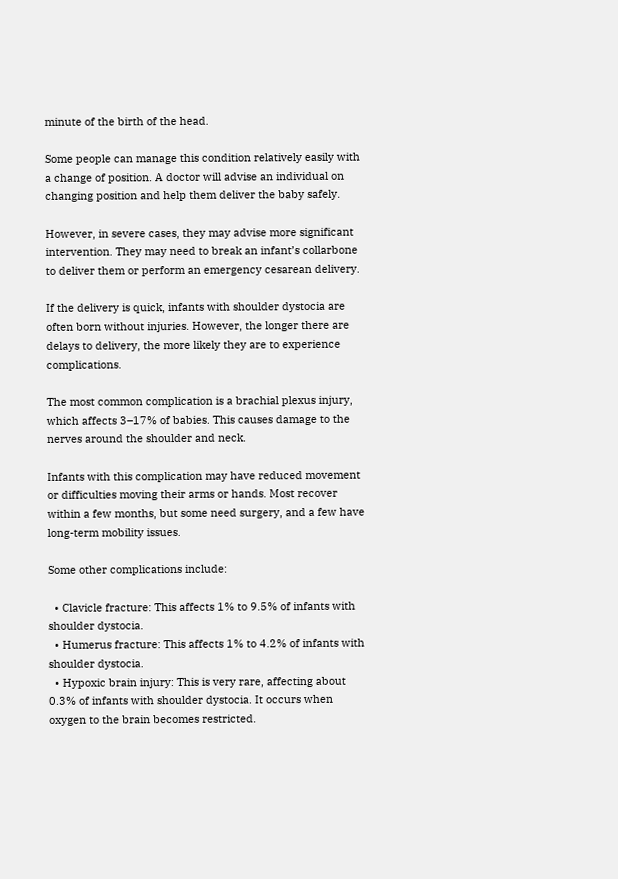minute of the birth of the head.

Some people can manage this condition relatively easily with a change of position. A doctor will advise an individual on changing position and help them deliver the baby safely.

However, in severe cases, they may advise more significant intervention. They may need to break an infant’s collarbone to deliver them or perform an emergency cesarean delivery.

If the delivery is quick, infants with shoulder dystocia are often born without injuries. However, the longer there are delays to delivery, the more likely they are to experience complications.

The most common complication is a brachial plexus injury, which affects 3–17% of babies. This causes damage to the nerves around the shoulder and neck.

Infants with this complication may have reduced movement or difficulties moving their arms or hands. Most recover within a few months, but some need surgery, and a few have long-term mobility issues.

Some other complications include:

  • Clavicle fracture: This affects 1% to 9.5% of infants with shoulder dystocia.
  • Humerus fracture: This affects 1% to 4.2% of infants with shoulder dystocia.
  • Hypoxic brain injury: This is very rare, affecting about 0.3% of infants with shoulder dystocia. It occurs when oxygen to the brain becomes restricted.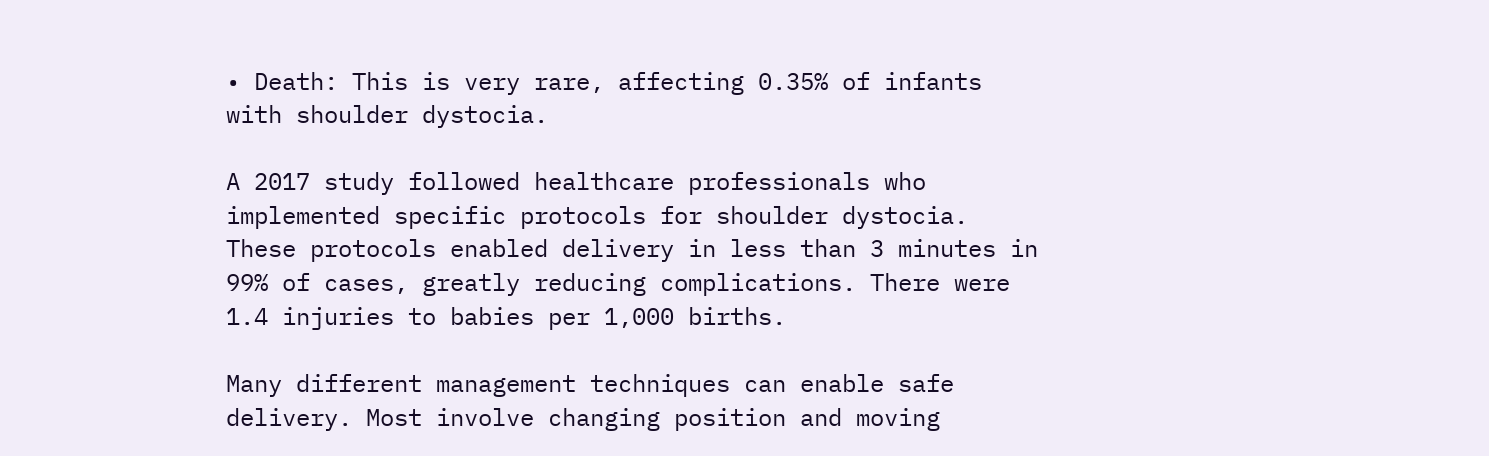• Death: This is very rare, affecting 0.35% of infants with shoulder dystocia.

A 2017 study followed healthcare professionals who implemented specific protocols for shoulder dystocia. These protocols enabled delivery in less than 3 minutes in 99% of cases, greatly reducing complications. There were 1.4 injuries to babies per 1,000 births.

Many different management techniques can enable safe delivery. Most involve changing position and moving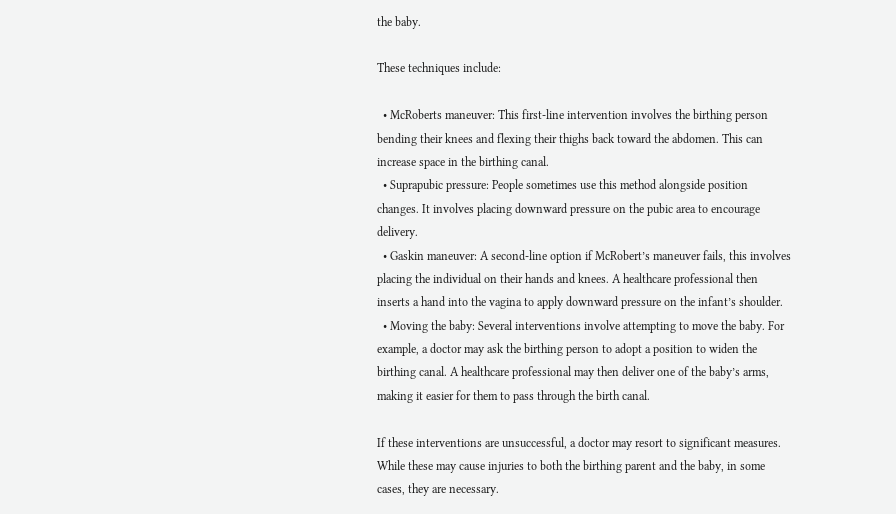the baby.

These techniques include:

  • McRoberts maneuver: This first-line intervention involves the birthing person bending their knees and flexing their thighs back toward the abdomen. This can increase space in the birthing canal.
  • Suprapubic pressure: People sometimes use this method alongside position changes. It involves placing downward pressure on the pubic area to encourage delivery.
  • Gaskin maneuver: A second-line option if McRobert’s maneuver fails, this involves placing the individual on their hands and knees. A healthcare professional then inserts a hand into the vagina to apply downward pressure on the infant’s shoulder.
  • Moving the baby: Several interventions involve attempting to move the baby. For example, a doctor may ask the birthing person to adopt a position to widen the birthing canal. A healthcare professional may then deliver one of the baby’s arms, making it easier for them to pass through the birth canal.

If these interventions are unsuccessful, a doctor may resort to significant measures. While these may cause injuries to both the birthing parent and the baby, in some cases, they are necessary.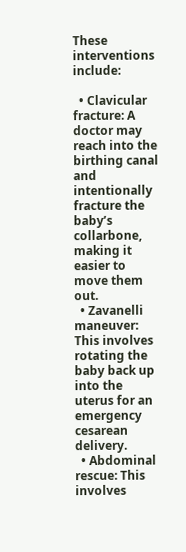These interventions include:

  • Clavicular fracture: A doctor may reach into the birthing canal and intentionally fracture the baby’s collarbone, making it easier to move them out.
  • Zavanelli maneuver: This involves rotating the baby back up into the uterus for an emergency cesarean delivery.
  • Abdominal rescue: This involves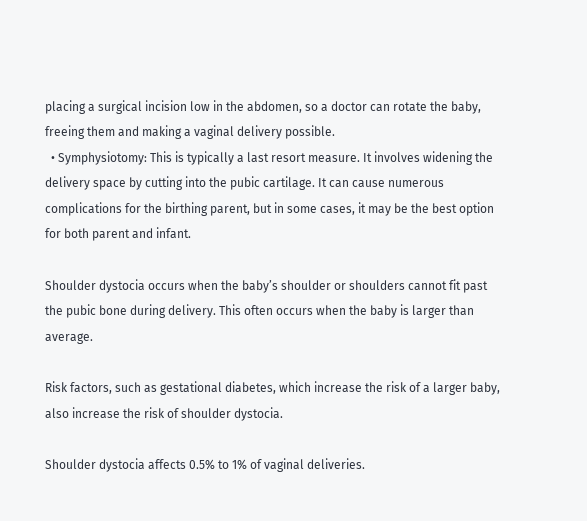placing a surgical incision low in the abdomen, so a doctor can rotate the baby, freeing them and making a vaginal delivery possible.
  • Symphysiotomy: This is typically a last resort measure. It involves widening the delivery space by cutting into the pubic cartilage. It can cause numerous complications for the birthing parent, but in some cases, it may be the best option for both parent and infant.

Shoulder dystocia occurs when the baby’s shoulder or shoulders cannot fit past the pubic bone during delivery. This often occurs when the baby is larger than average.

Risk factors, such as gestational diabetes, which increase the risk of a larger baby, also increase the risk of shoulder dystocia.

Shoulder dystocia affects 0.5% to 1% of vaginal deliveries.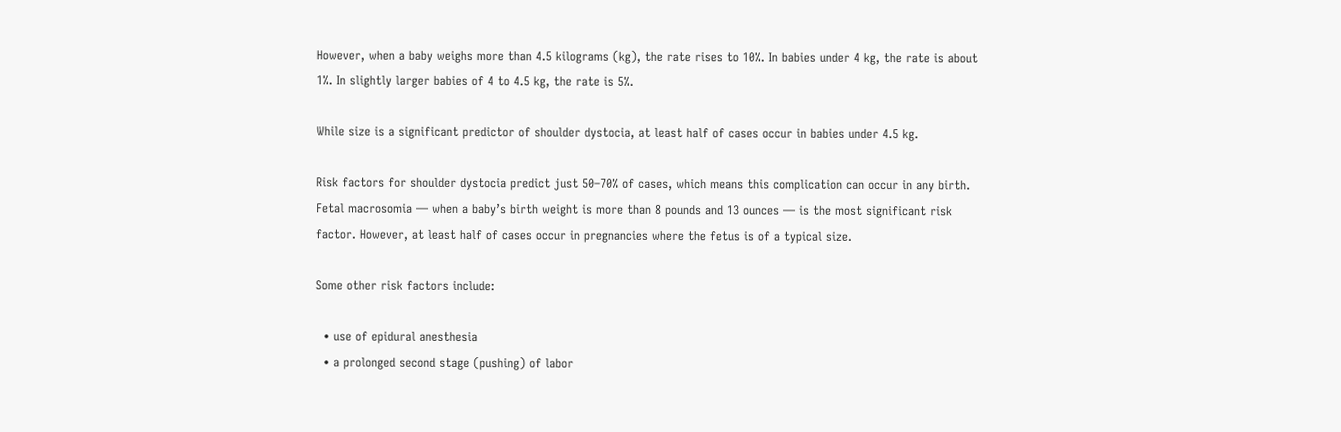However, when a baby weighs more than 4.5 kilograms (kg), the rate rises to 10%. In babies under 4 kg, the rate is about 1%. In slightly larger babies of 4 to 4.5 kg, the rate is 5%.

While size is a significant predictor of shoulder dystocia, at least half of cases occur in babies under 4.5 kg.

Risk factors for shoulder dystocia predict just 50–70% of cases, which means this complication can occur in any birth. Fetal macrosomia — when a baby’s birth weight is more than 8 pounds and 13 ounces — is the most significant risk factor. However, at least half of cases occur in pregnancies where the fetus is of a typical size.

Some other risk factors include:

  • use of epidural anesthesia
  • a prolonged second stage (pushing) of labor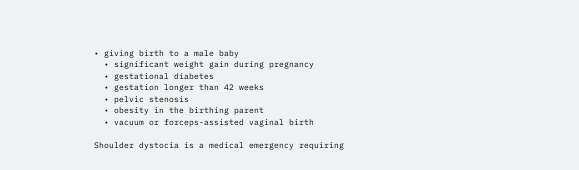• giving birth to a male baby
  • significant weight gain during pregnancy
  • gestational diabetes
  • gestation longer than 42 weeks
  • pelvic stenosis
  • obesity in the birthing parent
  • vacuum or forceps-assisted vaginal birth

Shoulder dystocia is a medical emergency requiring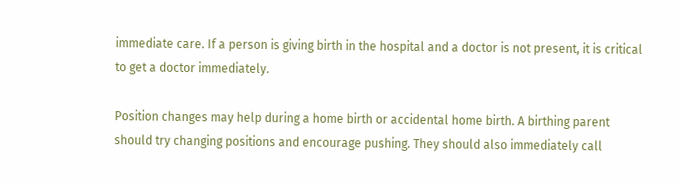immediate care. If a person is giving birth in the hospital and a doctor is not present, it is critical to get a doctor immediately.

Position changes may help during a home birth or accidental home birth. A birthing parent should try changing positions and encourage pushing. They should also immediately call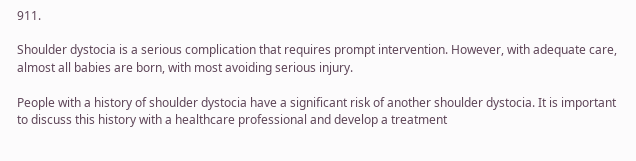911.

Shoulder dystocia is a serious complication that requires prompt intervention. However, with adequate care, almost all babies are born, with most avoiding serious injury.

People with a history of shoulder dystocia have a significant risk of another shoulder dystocia. It is important to discuss this history with a healthcare professional and develop a treatment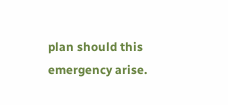plan should this emergency arise.